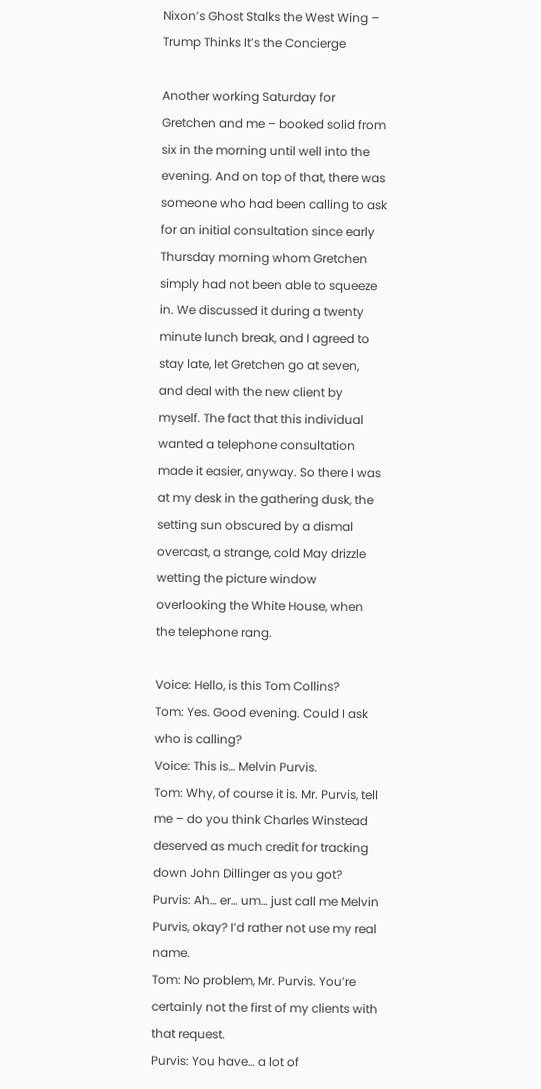Nixon’s Ghost Stalks the West Wing – Trump Thinks It’s the Concierge

Another working Saturday for Gretchen and me – booked solid from six in the morning until well into the evening. And on top of that, there was someone who had been calling to ask for an initial consultation since early Thursday morning whom Gretchen simply had not been able to squeeze in. We discussed it during a twenty minute lunch break, and I agreed to stay late, let Gretchen go at seven, and deal with the new client by myself. The fact that this individual wanted a telephone consultation made it easier, anyway. So there I was at my desk in the gathering dusk, the setting sun obscured by a dismal overcast, a strange, cold May drizzle wetting the picture window overlooking the White House, when the telephone rang.

Voice: Hello, is this Tom Collins?
Tom: Yes. Good evening. Could I ask who is calling?
Voice: This is… Melvin Purvis.
Tom: Why, of course it is. Mr. Purvis, tell me – do you think Charles Winstead deserved as much credit for tracking down John Dillinger as you got?
Purvis: Ah… er… um… just call me Melvin Purvis, okay? I’d rather not use my real name.
Tom: No problem, Mr. Purvis. You’re certainly not the first of my clients with that request.
Purvis: You have… a lot of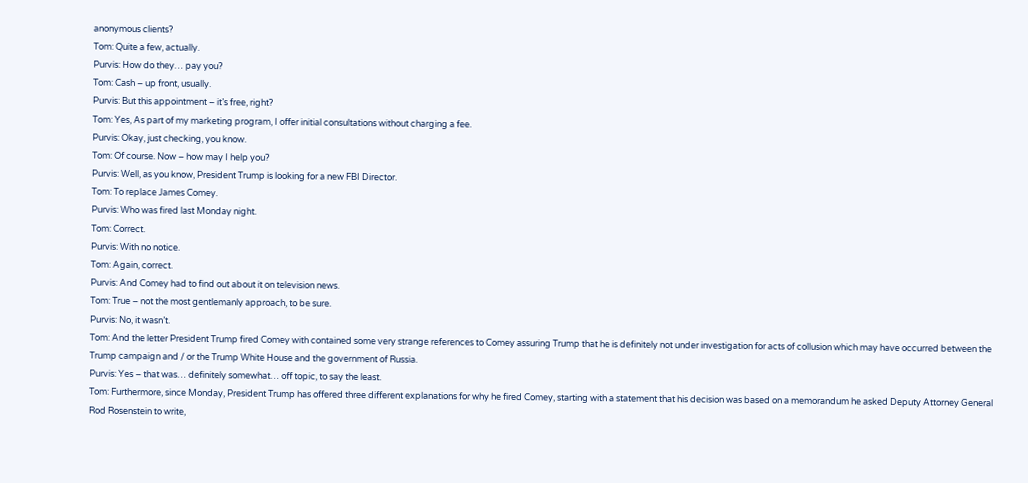anonymous clients?
Tom: Quite a few, actually.
Purvis: How do they… pay you?
Tom: Cash – up front, usually.
Purvis: But this appointment – it’s free, right?
Tom: Yes, As part of my marketing program, I offer initial consultations without charging a fee.
Purvis: Okay, just checking, you know.
Tom: Of course. Now – how may I help you?
Purvis: Well, as you know, President Trump is looking for a new FBI Director.
Tom: To replace James Comey.
Purvis: Who was fired last Monday night.
Tom: Correct.
Purvis: With no notice.
Tom: Again, correct.
Purvis: And Comey had to find out about it on television news.
Tom: True – not the most gentlemanly approach, to be sure.
Purvis: No, it wasn’t.
Tom: And the letter President Trump fired Comey with contained some very strange references to Comey assuring Trump that he is definitely not under investigation for acts of collusion which may have occurred between the Trump campaign and / or the Trump White House and the government of Russia.
Purvis: Yes – that was… definitely somewhat… off topic, to say the least.
Tom: Furthermore, since Monday, President Trump has offered three different explanations for why he fired Comey, starting with a statement that his decision was based on a memorandum he asked Deputy Attorney General Rod Rosenstein to write,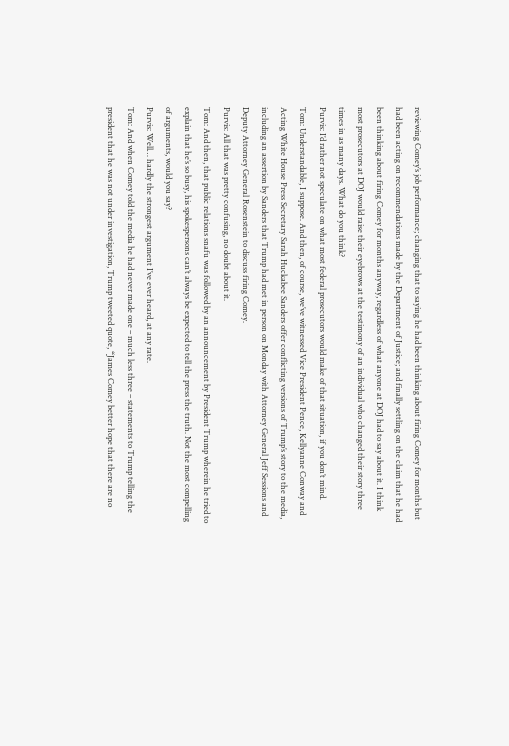reviewing Comey’s job performance; changing that to saying he had been thinking about firing Comey for months but had been acting on recommendations made by the Department of Justice; and finally settling on the claim that he had been thinking about firing Comey for months anyway, regardless of what anyone at DOJ had to say about it. I think most prosecutors at DOJ would raise their eyebrows at the testimony of an individual who changed their story three times in as many days. What do you think?
Purvis: I’d rather not speculate on what most federal prosecutors would make of that situation, if you don’t mind.
Tom: Understandable, I suppose. And then, of course, we’ve witnessed Vice President Pence, Kellyanne Conway and Acting White House Press Secretary Sarah Huckabee Sanders offer conflicting versions of Trump’s story to the media, including an assertion by Sanders that Trump had met in person on Monday with Attorney General Jeff Sessions and Deputy Attorney General Rosenstein to discuss firing Comey.
Purvis: All that was pretty confusing, no doubt about it.
Tom: And then, that public relations snafu was followed by an announcement by President Trump wherein he tried to explain that he’s so busy, his spokespersons can’t always be expected to tell the press the truth. Not the most compelling of arguments, would you say?
Purvis: Well… hardly the strongest argument I’ve ever heard, at any rate.
Tom: And when Comey told the media he had never made one – much less three – statements to Trump telling the president that he was not under investigation, Trump tweeted quote, “James Comey better hope that there are no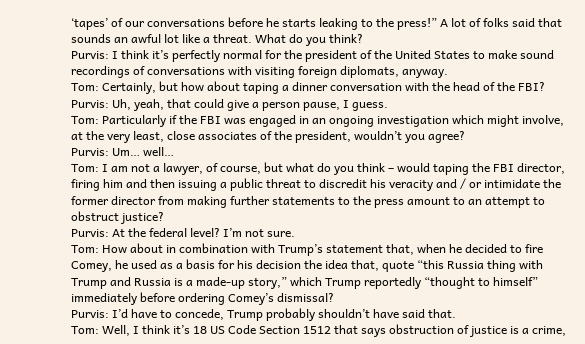‘tapes’ of our conversations before he starts leaking to the press!” A lot of folks said that sounds an awful lot like a threat. What do you think?
Purvis: I think it’s perfectly normal for the president of the United States to make sound recordings of conversations with visiting foreign diplomats, anyway.
Tom: Certainly, but how about taping a dinner conversation with the head of the FBI?
Purvis: Uh, yeah, that could give a person pause, I guess.
Tom: Particularly if the FBI was engaged in an ongoing investigation which might involve, at the very least, close associates of the president, wouldn’t you agree?
Purvis: Um… well…
Tom: I am not a lawyer, of course, but what do you think – would taping the FBI director, firing him and then issuing a public threat to discredit his veracity and / or intimidate the former director from making further statements to the press amount to an attempt to obstruct justice?
Purvis: At the federal level? I’m not sure.
Tom: How about in combination with Trump’s statement that, when he decided to fire Comey, he used as a basis for his decision the idea that, quote “this Russia thing with Trump and Russia is a made-up story,” which Trump reportedly “thought to himself” immediately before ordering Comey’s dismissal?
Purvis: I’d have to concede, Trump probably shouldn’t have said that.
Tom: Well, I think it’s 18 US Code Section 1512 that says obstruction of justice is a crime,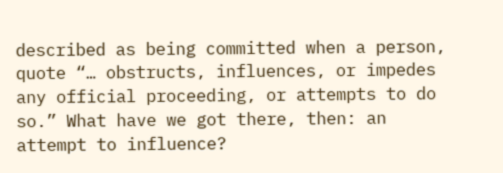described as being committed when a person, quote “… obstructs, influences, or impedes any official proceeding, or attempts to do so.” What have we got there, then: an attempt to influence?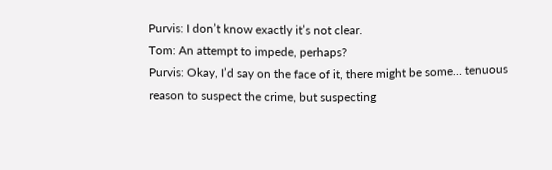Purvis: I don’t know exactly it’s not clear.
Tom: An attempt to impede, perhaps?
Purvis: Okay, I’d say on the face of it, there might be some… tenuous reason to suspect the crime, but suspecting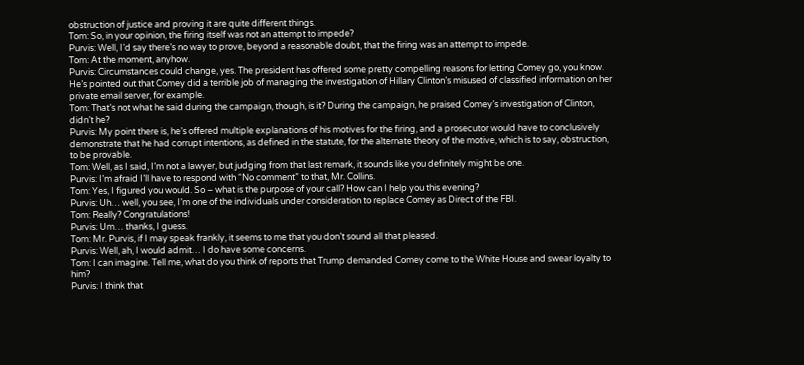obstruction of justice and proving it are quite different things.
Tom: So, in your opinion, the firing itself was not an attempt to impede?
Purvis: Well, I’d say there’s no way to prove, beyond a reasonable doubt, that the firing was an attempt to impede.
Tom: At the moment, anyhow.
Purvis: Circumstances could change, yes. The president has offered some pretty compelling reasons for letting Comey go, you know. He’s pointed out that Comey did a terrible job of managing the investigation of Hillary Clinton’s misused of classified information on her private email server, for example.
Tom: That’s not what he said during the campaign, though, is it? During the campaign, he praised Comey’s investigation of Clinton, didn’t he?
Purvis: My point there is, he’s offered multiple explanations of his motives for the firing, and a prosecutor would have to conclusively demonstrate that he had corrupt intentions, as defined in the statute, for the alternate theory of the motive, which is to say, obstruction, to be provable.
Tom: Well, as I said, I’m not a lawyer, but judging from that last remark, it sounds like you definitely might be one.
Purvis: I’m afraid I’ll have to respond with “No comment” to that, Mr. Collins.
Tom: Yes, I figured you would. So – what is the purpose of your call? How can I help you this evening?
Purvis: Uh… well, you see, I’m one of the individuals under consideration to replace Comey as Direct of the FBI.
Tom: Really? Congratulations!
Purvis: Um… thanks, I guess.
Tom: Mr. Purvis, if I may speak frankly, it seems to me that you don’t sound all that pleased.
Purvis: Well, ah, I would admit… I do have some concerns.
Tom: I can imagine. Tell me, what do you think of reports that Trump demanded Comey come to the White House and swear loyalty to him?
Purvis: I think that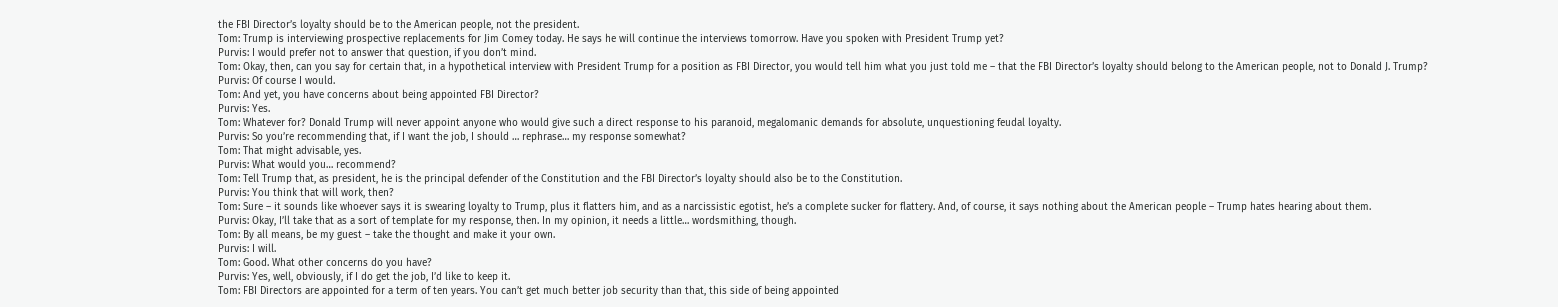the FBI Director’s loyalty should be to the American people, not the president.
Tom: Trump is interviewing prospective replacements for Jim Comey today. He says he will continue the interviews tomorrow. Have you spoken with President Trump yet?
Purvis: I would prefer not to answer that question, if you don’t mind.
Tom: Okay, then, can you say for certain that, in a hypothetical interview with President Trump for a position as FBI Director, you would tell him what you just told me – that the FBI Director’s loyalty should belong to the American people, not to Donald J. Trump?
Purvis: Of course I would.
Tom: And yet, you have concerns about being appointed FBI Director?
Purvis: Yes.
Tom: Whatever for? Donald Trump will never appoint anyone who would give such a direct response to his paranoid, megalomanic demands for absolute, unquestioning feudal loyalty.
Purvis: So you’re recommending that, if I want the job, I should … rephrase… my response somewhat?
Tom: That might advisable, yes.
Purvis: What would you… recommend?
Tom: Tell Trump that, as president, he is the principal defender of the Constitution and the FBI Director’s loyalty should also be to the Constitution.
Purvis: You think that will work, then?
Tom: Sure – it sounds like whoever says it is swearing loyalty to Trump, plus it flatters him, and as a narcissistic egotist, he’s a complete sucker for flattery. And, of course, it says nothing about the American people – Trump hates hearing about them.
Purvis: Okay, I’ll take that as a sort of template for my response, then. In my opinion, it needs a little… wordsmithing, though.
Tom: By all means, be my guest – take the thought and make it your own.
Purvis: I will.
Tom: Good. What other concerns do you have?
Purvis: Yes, well, obviously, if I do get the job, I’d like to keep it.
Tom: FBI Directors are appointed for a term of ten years. You can’t get much better job security than that, this side of being appointed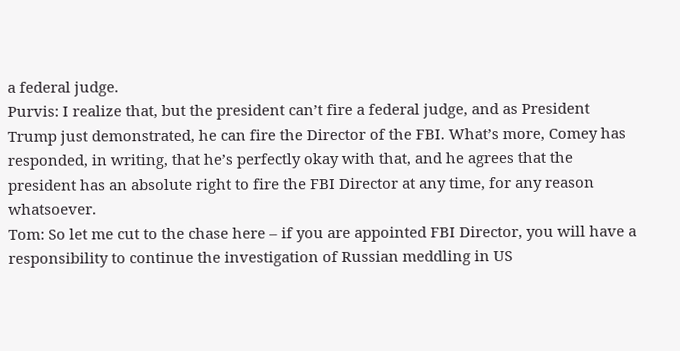a federal judge.
Purvis: I realize that, but the president can’t fire a federal judge, and as President Trump just demonstrated, he can fire the Director of the FBI. What’s more, Comey has responded, in writing, that he’s perfectly okay with that, and he agrees that the president has an absolute right to fire the FBI Director at any time, for any reason whatsoever.
Tom: So let me cut to the chase here – if you are appointed FBI Director, you will have a responsibility to continue the investigation of Russian meddling in US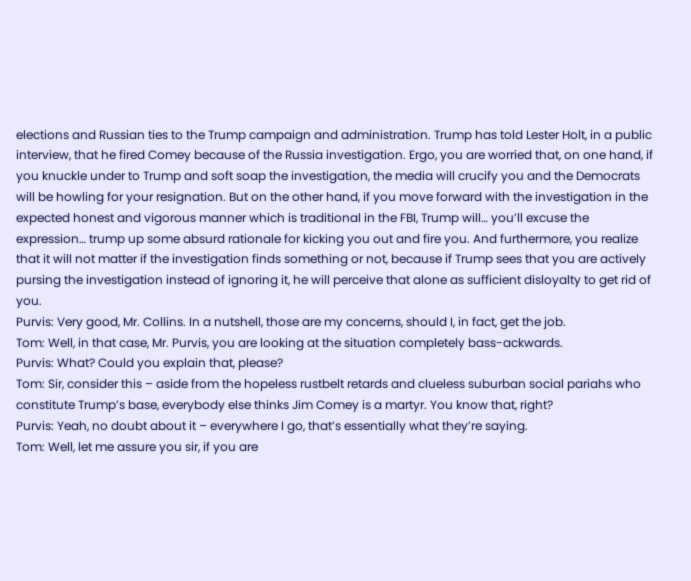elections and Russian ties to the Trump campaign and administration. Trump has told Lester Holt, in a public interview, that he fired Comey because of the Russia investigation. Ergo, you are worried that, on one hand, if you knuckle under to Trump and soft soap the investigation, the media will crucify you and the Democrats will be howling for your resignation. But on the other hand, if you move forward with the investigation in the expected honest and vigorous manner which is traditional in the FBI, Trump will… you’ll excuse the expression… trump up some absurd rationale for kicking you out and fire you. And furthermore, you realize that it will not matter if the investigation finds something or not, because if Trump sees that you are actively pursing the investigation instead of ignoring it, he will perceive that alone as sufficient disloyalty to get rid of you.
Purvis: Very good, Mr. Collins. In a nutshell, those are my concerns, should I, in fact, get the job.
Tom: Well, in that case, Mr. Purvis, you are looking at the situation completely bass-ackwards.
Purvis: What? Could you explain that, please?
Tom: Sir, consider this – aside from the hopeless rustbelt retards and clueless suburban social pariahs who constitute Trump’s base, everybody else thinks Jim Comey is a martyr. You know that, right?
Purvis: Yeah, no doubt about it – everywhere I go, that’s essentially what they’re saying.
Tom: Well, let me assure you sir, if you are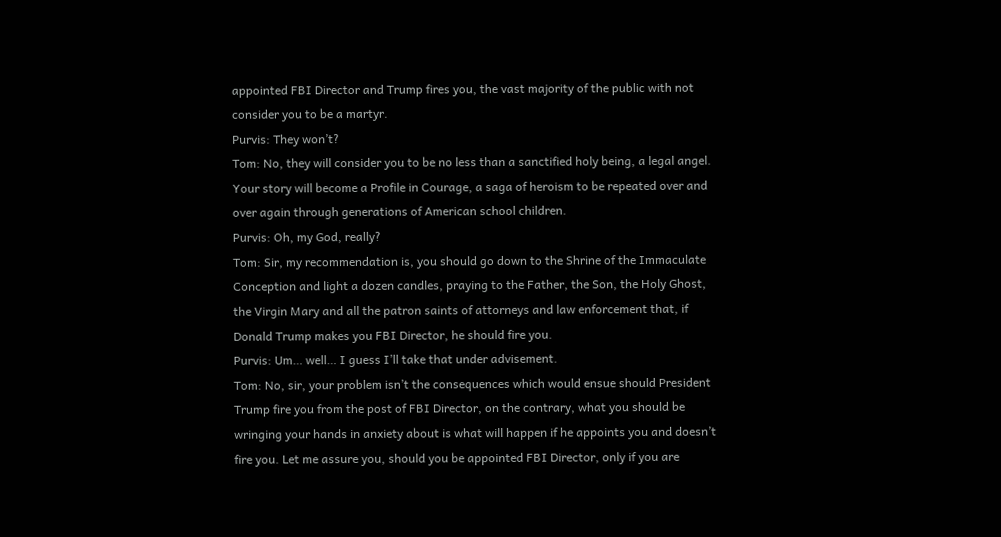appointed FBI Director and Trump fires you, the vast majority of the public with not consider you to be a martyr.
Purvis: They won’t?
Tom: No, they will consider you to be no less than a sanctified holy being, a legal angel. Your story will become a Profile in Courage, a saga of heroism to be repeated over and over again through generations of American school children.
Purvis: Oh, my God, really?
Tom: Sir, my recommendation is, you should go down to the Shrine of the Immaculate Conception and light a dozen candles, praying to the Father, the Son, the Holy Ghost, the Virgin Mary and all the patron saints of attorneys and law enforcement that, if Donald Trump makes you FBI Director, he should fire you.
Purvis: Um… well… I guess I’ll take that under advisement.
Tom: No, sir, your problem isn’t the consequences which would ensue should President Trump fire you from the post of FBI Director, on the contrary, what you should be wringing your hands in anxiety about is what will happen if he appoints you and doesn’t fire you. Let me assure you, should you be appointed FBI Director, only if you are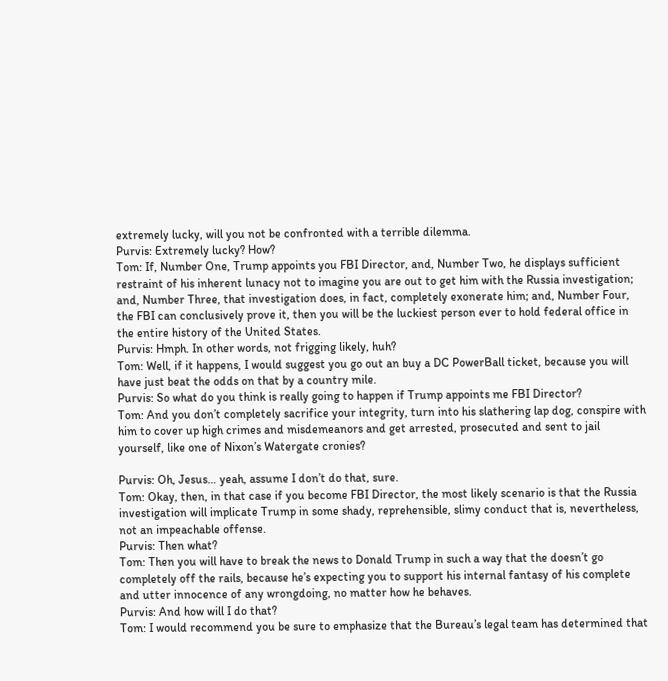extremely lucky, will you not be confronted with a terrible dilemma.
Purvis: Extremely lucky? How?
Tom: If, Number One, Trump appoints you FBI Director, and, Number Two, he displays sufficient restraint of his inherent lunacy not to imagine you are out to get him with the Russia investigation; and, Number Three, that investigation does, in fact, completely exonerate him; and, Number Four, the FBI can conclusively prove it, then you will be the luckiest person ever to hold federal office in the entire history of the United States.
Purvis: Hmph. In other words, not frigging likely, huh?
Tom: Well, if it happens, I would suggest you go out an buy a DC PowerBall ticket, because you will have just beat the odds on that by a country mile.
Purvis: So what do you think is really going to happen if Trump appoints me FBI Director?
Tom: And you don’t completely sacrifice your integrity, turn into his slathering lap dog, conspire with him to cover up high crimes and misdemeanors and get arrested, prosecuted and sent to jail yourself, like one of Nixon’s Watergate cronies?

Purvis: Oh, Jesus… yeah, assume I don’t do that, sure.
Tom: Okay, then, in that case if you become FBI Director, the most likely scenario is that the Russia investigation will implicate Trump in some shady, reprehensible, slimy conduct that is, nevertheless, not an impeachable offense.
Purvis: Then what?
Tom: Then you will have to break the news to Donald Trump in such a way that the doesn’t go completely off the rails, because he’s expecting you to support his internal fantasy of his complete and utter innocence of any wrongdoing, no matter how he behaves.
Purvis: And how will I do that?
Tom: I would recommend you be sure to emphasize that the Bureau’s legal team has determined that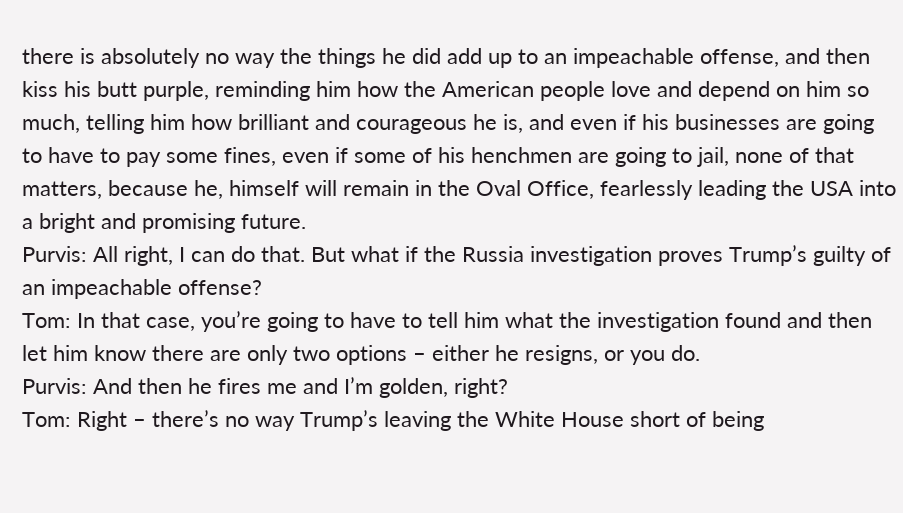there is absolutely no way the things he did add up to an impeachable offense, and then kiss his butt purple, reminding him how the American people love and depend on him so much, telling him how brilliant and courageous he is, and even if his businesses are going to have to pay some fines, even if some of his henchmen are going to jail, none of that matters, because he, himself will remain in the Oval Office, fearlessly leading the USA into a bright and promising future.
Purvis: All right, I can do that. But what if the Russia investigation proves Trump’s guilty of an impeachable offense?
Tom: In that case, you’re going to have to tell him what the investigation found and then let him know there are only two options – either he resigns, or you do.
Purvis: And then he fires me and I’m golden, right?
Tom: Right – there’s no way Trump’s leaving the White House short of being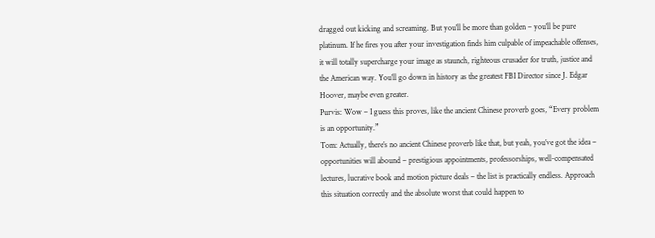dragged out kicking and screaming. But you’ll be more than golden – you’ll be pure platinum. If he fires you after your investigation finds him culpable of impeachable offenses, it will totally supercharge your image as staunch, righteous crusader for truth, justice and the American way. You’ll go down in history as the greatest FBI Director since J. Edgar Hoover, maybe even greater.
Purvis: Wow – I guess this proves, like the ancient Chinese proverb goes, “Every problem is an opportunity.”
Tom: Actually, there’s no ancient Chinese proverb like that, but yeah, you’ve got the idea – opportunities will abound – prestigious appointments, professorships, well-compensated lectures, lucrative book and motion picture deals – the list is practically endless. Approach this situation correctly and the absolute worst that could happen to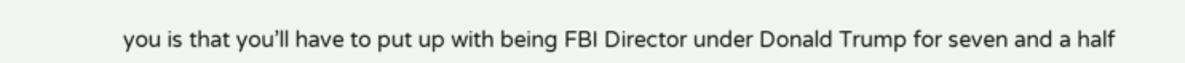you is that you’ll have to put up with being FBI Director under Donald Trump for seven and a half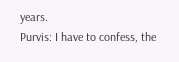years.
Purvis: I have to confess, the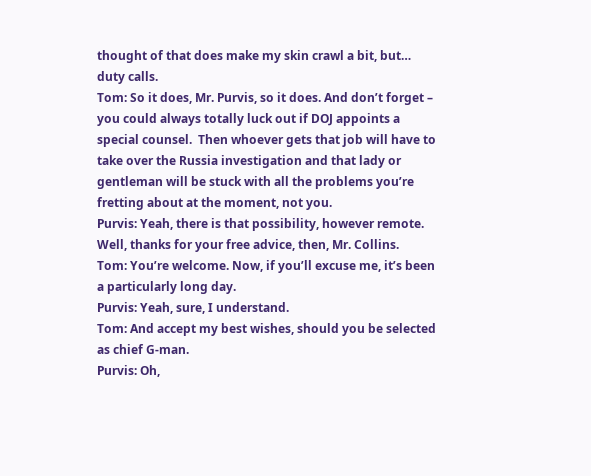thought of that does make my skin crawl a bit, but… duty calls.
Tom: So it does, Mr. Purvis, so it does. And don’t forget – you could always totally luck out if DOJ appoints a special counsel.  Then whoever gets that job will have to take over the Russia investigation and that lady or gentleman will be stuck with all the problems you’re fretting about at the moment, not you.
Purvis: Yeah, there is that possibility, however remote.  Well, thanks for your free advice, then, Mr. Collins.
Tom: You’re welcome. Now, if you’ll excuse me, it’s been a particularly long day.
Purvis: Yeah, sure, I understand.
Tom: And accept my best wishes, should you be selected as chief G-man.
Purvis: Oh,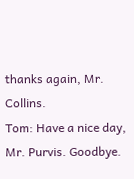thanks again, Mr. Collins.
Tom: Have a nice day, Mr. Purvis. Goodbye.